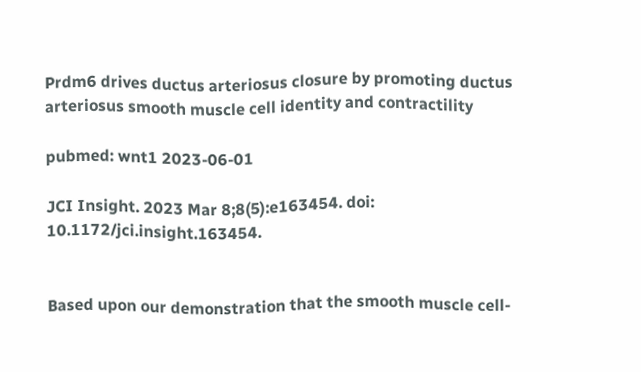Prdm6 drives ductus arteriosus closure by promoting ductus arteriosus smooth muscle cell identity and contractility

pubmed: wnt1 2023-06-01

JCI Insight. 2023 Mar 8;8(5):e163454. doi: 10.1172/jci.insight.163454.


Based upon our demonstration that the smooth muscle cell-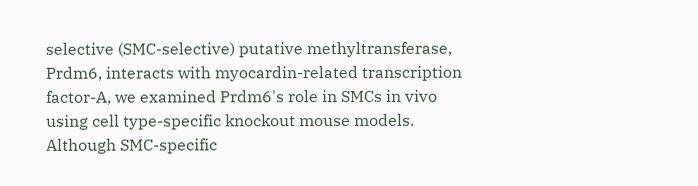selective (SMC-selective) putative methyltransferase, Prdm6, interacts with myocardin-related transcription factor-A, we examined Prdm6's role in SMCs in vivo using cell type-specific knockout mouse models. Although SMC-specific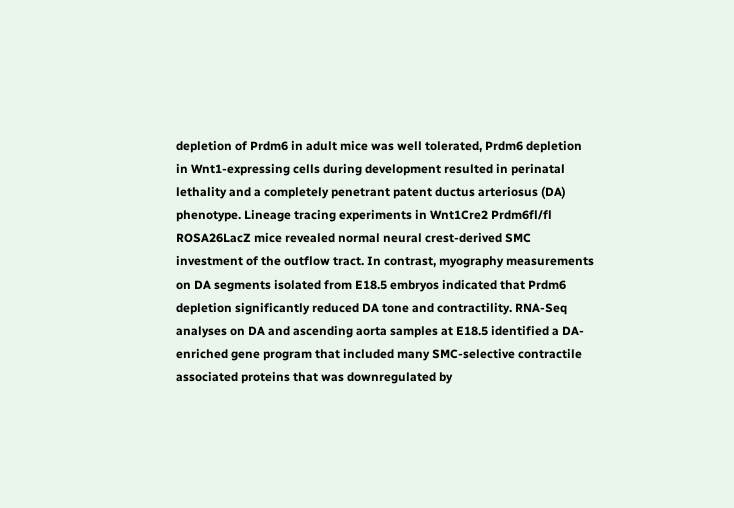depletion of Prdm6 in adult mice was well tolerated, Prdm6 depletion in Wnt1-expressing cells during development resulted in perinatal lethality and a completely penetrant patent ductus arteriosus (DA) phenotype. Lineage tracing experiments in Wnt1Cre2 Prdm6fl/fl ROSA26LacZ mice revealed normal neural crest-derived SMC investment of the outflow tract. In contrast, myography measurements on DA segments isolated from E18.5 embryos indicated that Prdm6 depletion significantly reduced DA tone and contractility. RNA-Seq analyses on DA and ascending aorta samples at E18.5 identified a DA-enriched gene program that included many SMC-selective contractile associated proteins that was downregulated by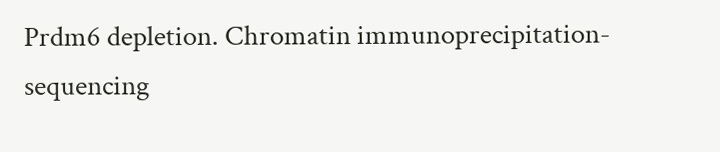Prdm6 depletion. Chromatin immunoprecipitation-sequencing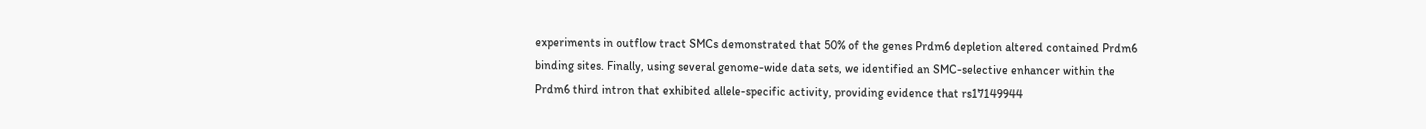experiments in outflow tract SMCs demonstrated that 50% of the genes Prdm6 depletion altered contained Prdm6 binding sites. Finally, using several genome-wide data sets, we identified an SMC-selective enhancer within the Prdm6 third intron that exhibited allele-specific activity, providing evidence that rs17149944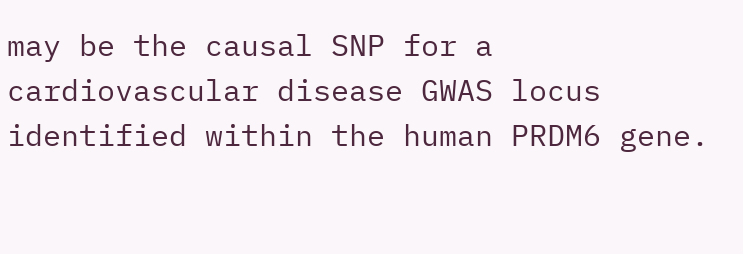may be the causal SNP for a cardiovascular disease GWAS locus identified within the human PRDM6 gene.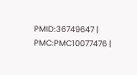PMID:36749647 | PMC:PMC10077476 |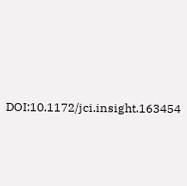DOI:10.1172/jci.insight.163454